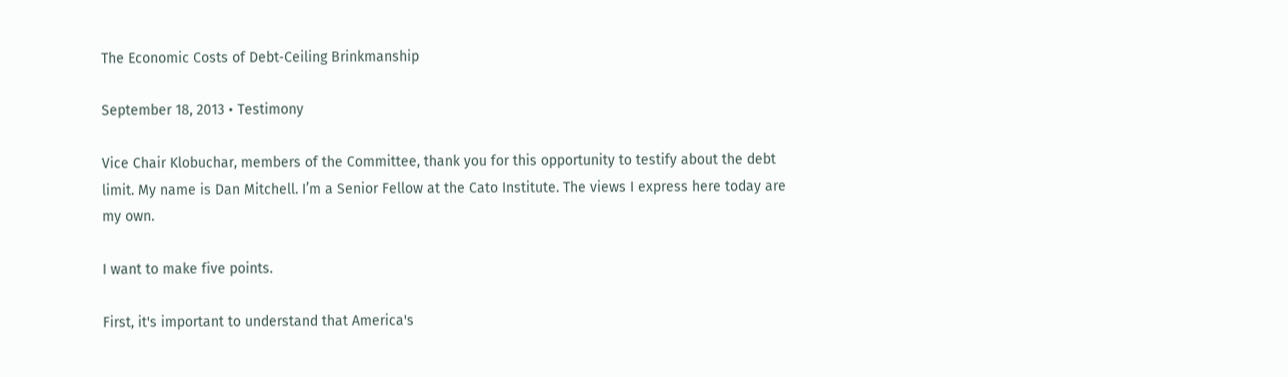The Economic Costs of Debt‐Ceiling Brinkmanship

September 18, 2013 • Testimony

Vice Chair Klobuchar, members of the Committee, thank you for this opportunity to testify about the debt limit. My name is Dan Mitchell. I’m a Senior Fellow at the Cato Institute. The views I express here today are my own.

I want to make five points.

First, it's important to understand that America's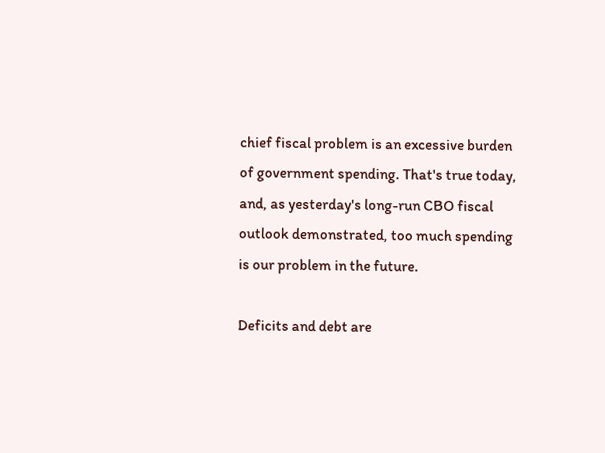chief fiscal problem is an excessive burden of government spending. That's true today, and, as yesterday's long-run CBO fiscal outlook demonstrated, too much spending is our problem in the future.

Deficits and debt are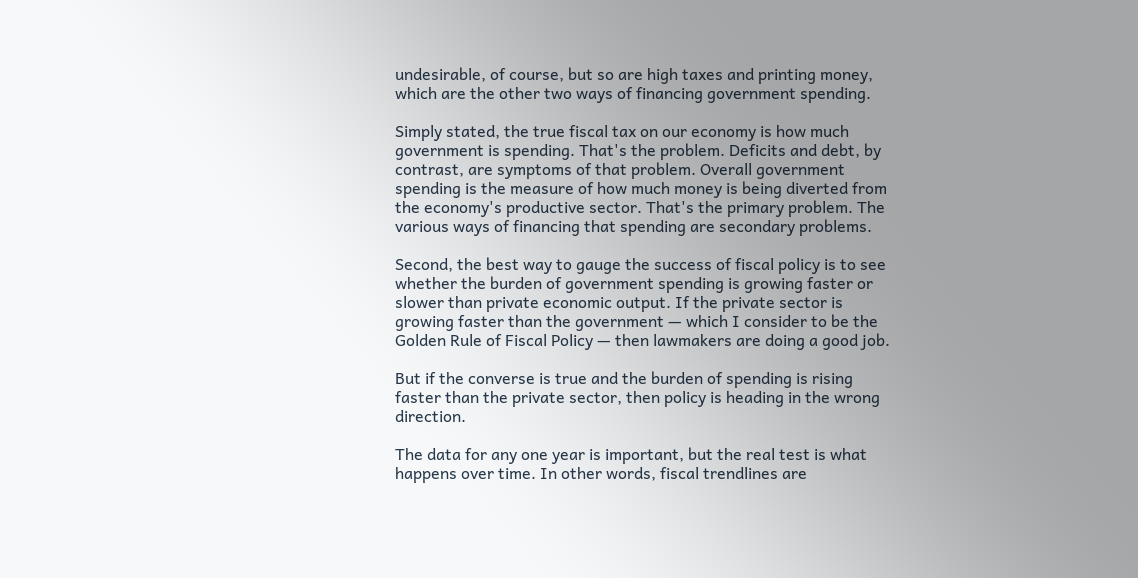undesirable, of course, but so are high taxes and printing money, which are the other two ways of financing government spending.

Simply stated, the true fiscal tax on our economy is how much government is spending. That's the problem. Deficits and debt, by contrast, are symptoms of that problem. Overall government spending is the measure of how much money is being diverted from the economy's productive sector. That's the primary problem. The various ways of financing that spending are secondary problems.

Second, the best way to gauge the success of fiscal policy is to see whether the burden of government spending is growing faster or slower than private economic output. If the private sector is growing faster than the government — which I consider to be the Golden Rule of Fiscal Policy — then lawmakers are doing a good job.

But if the converse is true and the burden of spending is rising faster than the private sector, then policy is heading in the wrong direction.

The data for any one year is important, but the real test is what happens over time. In other words, fiscal trendlines are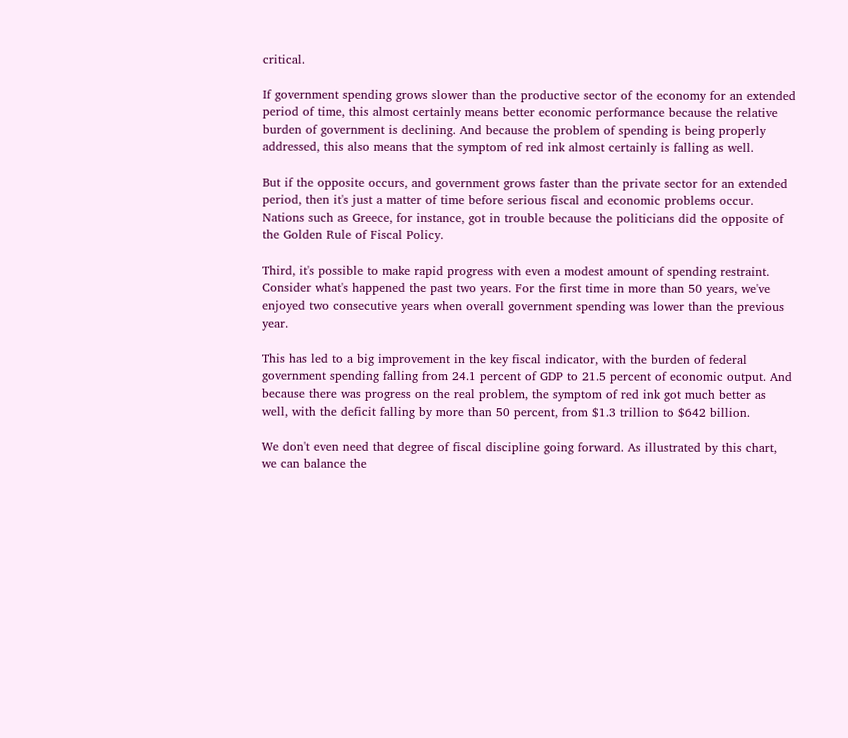critical.

If government spending grows slower than the productive sector of the economy for an extended period of time, this almost certainly means better economic performance because the relative burden of government is declining. And because the problem of spending is being properly addressed, this also means that the symptom of red ink almost certainly is falling as well.

But if the opposite occurs, and government grows faster than the private sector for an extended period, then it's just a matter of time before serious fiscal and economic problems occur. Nations such as Greece, for instance, got in trouble because the politicians did the opposite of the Golden Rule of Fiscal Policy.

Third, it's possible to make rapid progress with even a modest amount of spending restraint. Consider what's happened the past two years. For the first time in more than 50 years, we've enjoyed two consecutive years when overall government spending was lower than the previous year.

This has led to a big improvement in the key fiscal indicator, with the burden of federal government spending falling from 24.1 percent of GDP to 21.5 percent of economic output. And because there was progress on the real problem, the symptom of red ink got much better as well, with the deficit falling by more than 50 percent, from $1.3 trillion to $642 billion.

We don't even need that degree of fiscal discipline going forward. As illustrated by this chart, we can balance the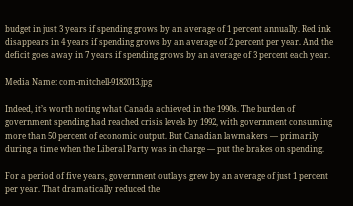budget in just 3 years if spending grows by an average of 1 percent annually. Red ink disappears in 4 years if spending grows by an average of 2 percent per year. And the deficit goes away in 7 years if spending grows by an average of 3 percent each year.

Media Name: com-mitchell-9182013.jpg

Indeed, it’s worth noting what Canada achieved in the 1990s. The burden of government spending had reached crisis levels by 1992, with government consuming more than 50 percent of economic output. But Canadian lawmakers — primarily during a time when the Liberal Party was in charge — put the brakes on spending.

For a period of five years, government outlays grew by an average of just 1 percent per year. That dramatically reduced the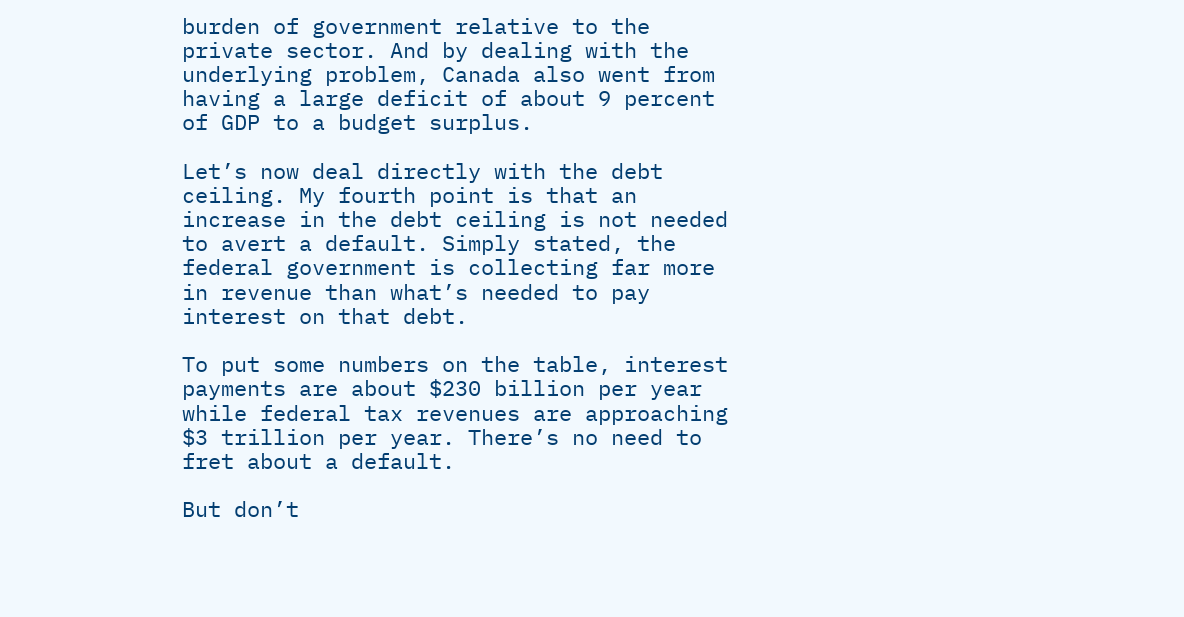burden of government relative to the private sector. And by dealing with the underlying problem, Canada also went from having a large deficit of about 9 percent of GDP to a budget surplus.

Let’s now deal directly with the debt ceiling. My fourth point is that an increase in the debt ceiling is not needed to avert a default. Simply stated, the federal government is collecting far more in revenue than what’s needed to pay interest on that debt.

To put some numbers on the table, interest payments are about $230 billion per year while federal tax revenues are approaching $3 trillion per year. There’s no need to fret about a default.

But don’t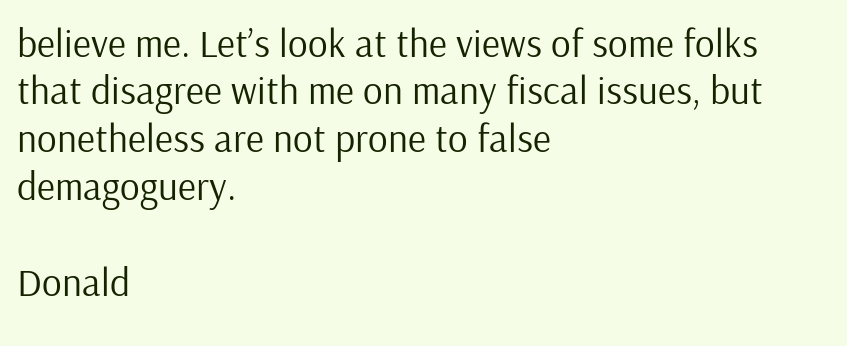believe me. Let’s look at the views of some folks that disagree with me on many fiscal issues, but nonetheless are not prone to false demagoguery.

Donald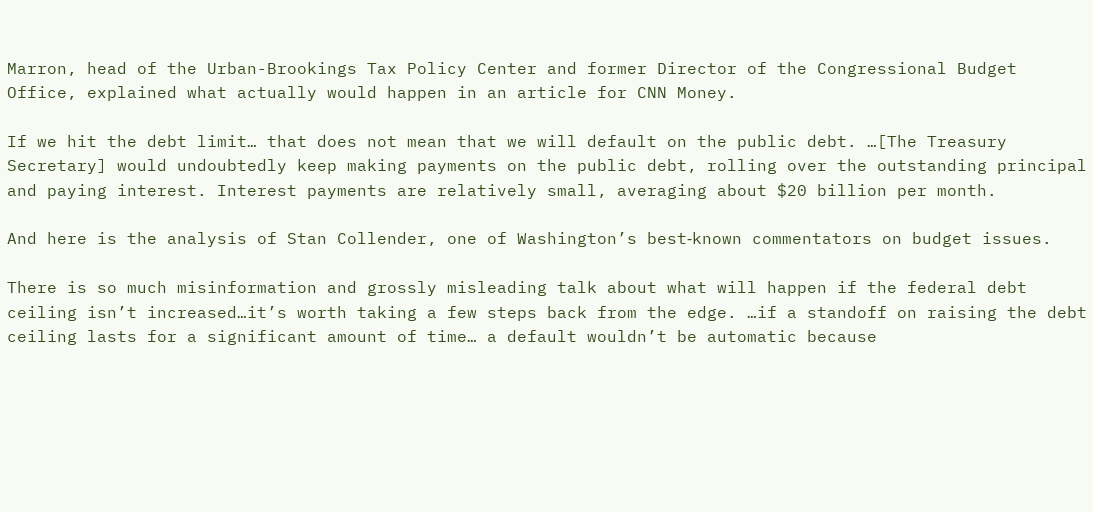Marron, head of the Urban-Brookings Tax Policy Center and former Director of the Congressional Budget Office, explained what actually would happen in an article for CNN Money.

If we hit the debt limit… that does not mean that we will default on the public debt. …[The Treasury Secretary] would undoubtedly keep making payments on the public debt, rolling over the outstanding principal and paying interest. Interest payments are relatively small, averaging about $20 billion per month.

And here is the analysis of Stan Collender, one of Washington’s best‐known commentators on budget issues.

There is so much misinformation and grossly misleading talk about what will happen if the federal debt ceiling isn’t increased…it’s worth taking a few steps back from the edge. …if a standoff on raising the debt ceiling lasts for a significant amount of time… a default wouldn’t be automatic because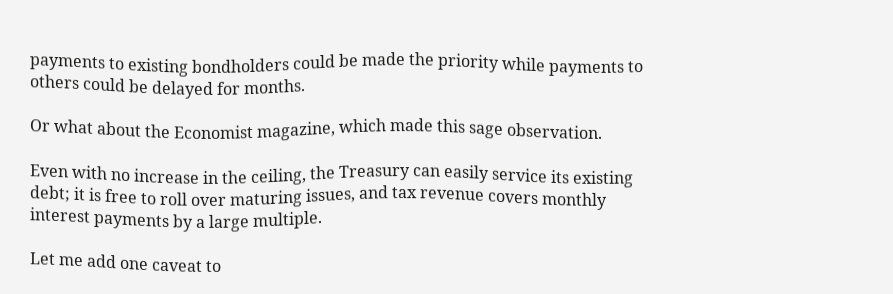payments to existing bondholders could be made the priority while payments to others could be delayed for months.

Or what about the Economist magazine, which made this sage observation.

Even with no increase in the ceiling, the Treasury can easily service its existing debt; it is free to roll over maturing issues, and tax revenue covers monthly interest payments by a large multiple.

Let me add one caveat to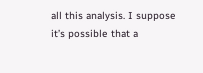all this analysis. I suppose it’s possible that a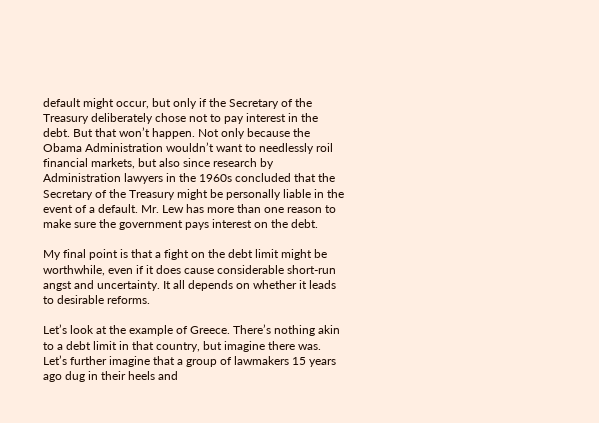default might occur, but only if the Secretary of the Treasury deliberately chose not to pay interest in the debt. But that won’t happen. Not only because the Obama Administration wouldn’t want to needlessly roil financial markets, but also since research by Administration lawyers in the 1960s concluded that the Secretary of the Treasury might be personally liable in the event of a default. Mr. Lew has more than one reason to make sure the government pays interest on the debt.

My final point is that a fight on the debt limit might be worthwhile, even if it does cause considerable short‐run angst and uncertainty. It all depends on whether it leads to desirable reforms.

Let’s look at the example of Greece. There’s nothing akin to a debt limit in that country, but imagine there was. Let’s further imagine that a group of lawmakers 15 years ago dug in their heels and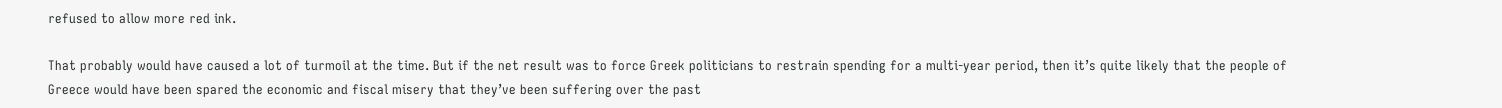refused to allow more red ink.

That probably would have caused a lot of turmoil at the time. But if the net result was to force Greek politicians to restrain spending for a multi‐year period, then it’s quite likely that the people of Greece would have been spared the economic and fiscal misery that they’ve been suffering over the past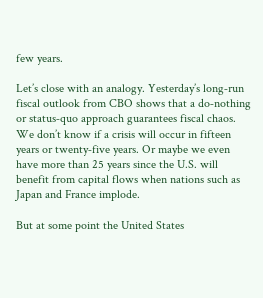few years.

Let’s close with an analogy. Yesterday’s long‐run fiscal outlook from CBO shows that a do‐nothing or status‐quo approach guarantees fiscal chaos. We don’t know if a crisis will occur in fifteen years or twenty‐five years. Or maybe we even have more than 25 years since the U.S. will benefit from capital flows when nations such as Japan and France implode.

But at some point the United States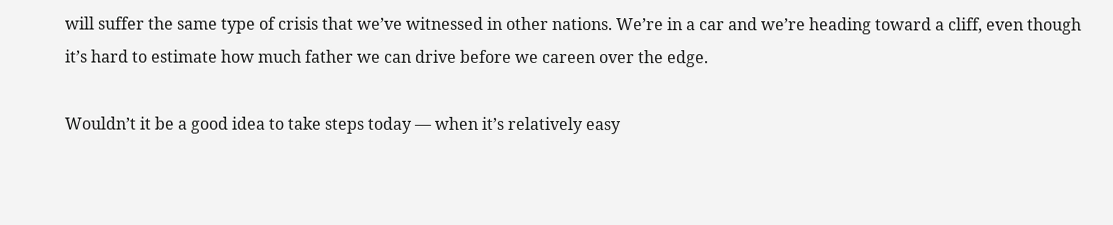will suffer the same type of crisis that we’ve witnessed in other nations. We’re in a car and we’re heading toward a cliff, even though it’s hard to estimate how much father we can drive before we careen over the edge.

Wouldn’t it be a good idea to take steps today — when it’s relatively easy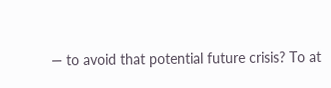— to avoid that potential future crisis? To at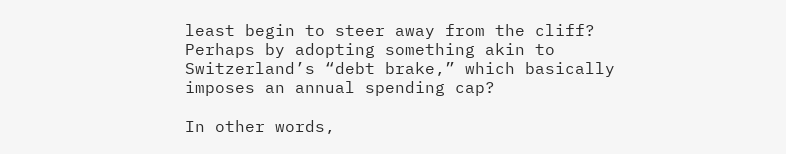least begin to steer away from the cliff? Perhaps by adopting something akin to Switzerland’s “debt brake,” which basically imposes an annual spending cap?

In other words,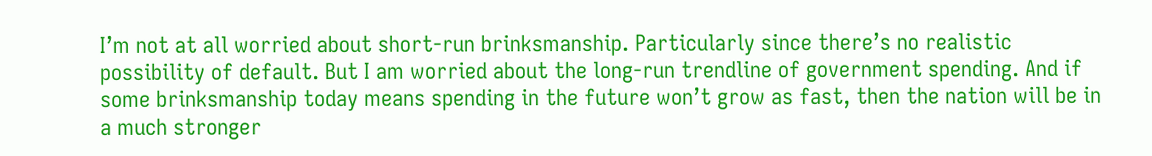I’m not at all worried about short‐run brinksmanship. Particularly since there’s no realistic possibility of default. But I am worried about the long‐run trendline of government spending. And if some brinksmanship today means spending in the future won’t grow as fast, then the nation will be in a much stronger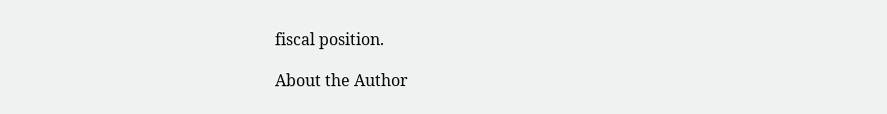fiscal position.

About the Author